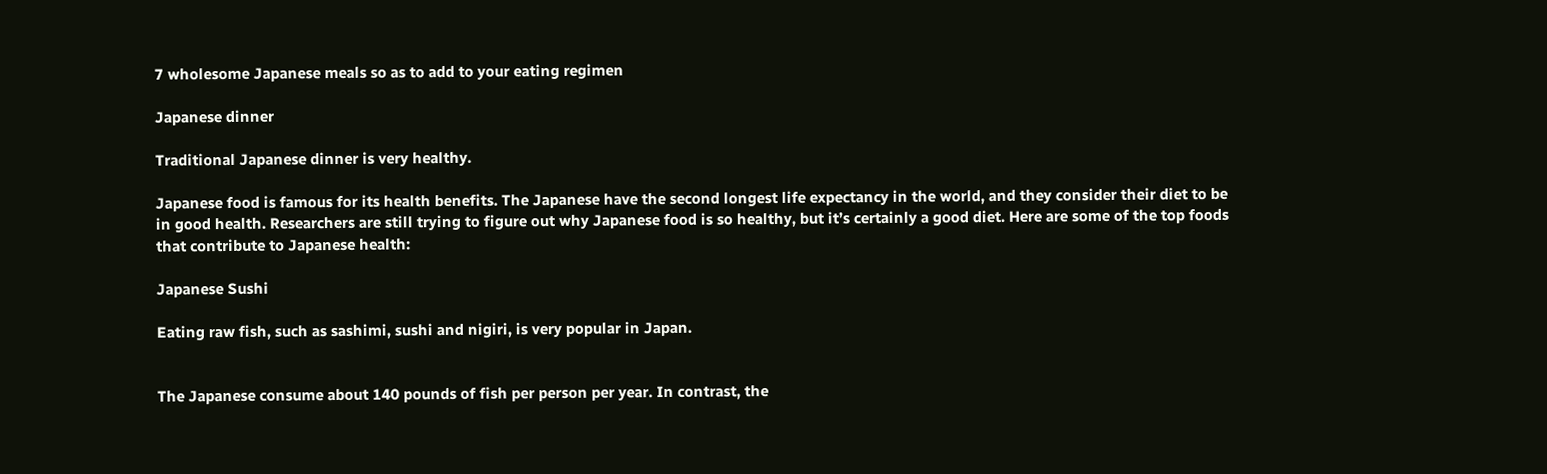7 wholesome Japanese meals so as to add to your eating regimen

Japanese dinner

Traditional Japanese dinner is very healthy.

Japanese food is famous for its health benefits. The Japanese have the second longest life expectancy in the world, and they consider their diet to be in good health. Researchers are still trying to figure out why Japanese food is so healthy, but it’s certainly a good diet. Here are some of the top foods that contribute to Japanese health:

Japanese Sushi

Eating raw fish, such as sashimi, sushi and nigiri, is very popular in Japan.


The Japanese consume about 140 pounds of fish per person per year. In contrast, the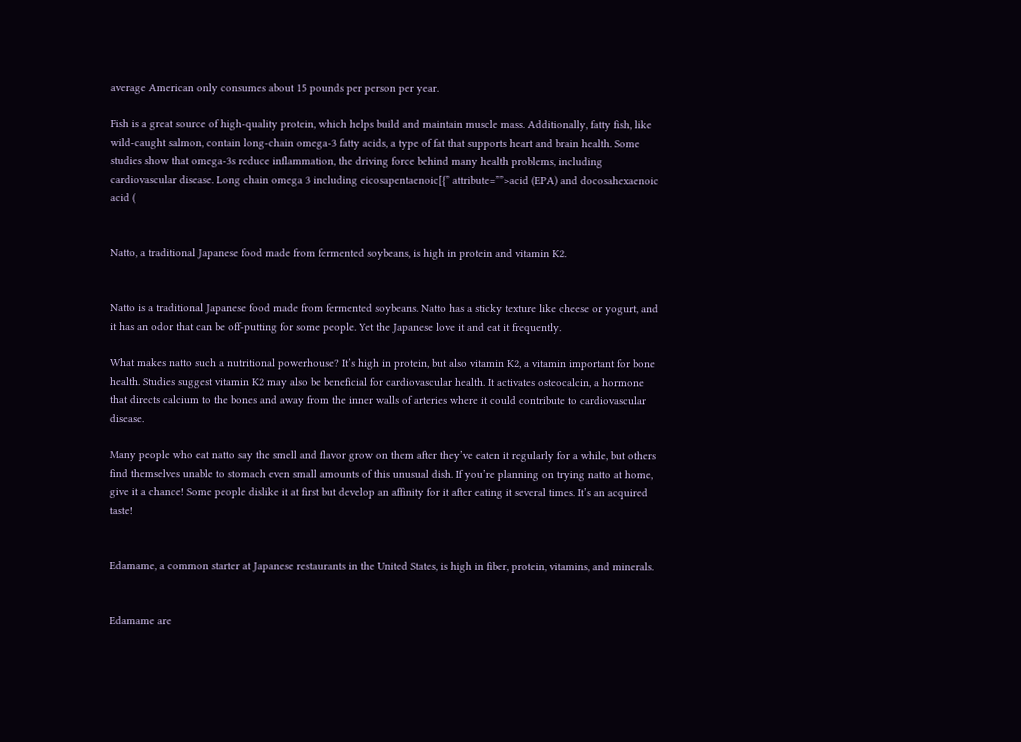average American only consumes about 15 pounds per person per year.

Fish is a great source of high-quality protein, which helps build and maintain muscle mass. Additionally, fatty fish, like wild-caught salmon, contain long-chain omega-3 fatty acids, a type of fat that supports heart and brain health. Some studies show that omega-3s reduce inflammation, the driving force behind many health problems, including cardiovascular disease. Long chain omega 3 including eicosapentaenoic[{” attribute=””>acid (EPA) and docosahexaenoic acid (


Natto, a traditional Japanese food made from fermented soybeans, is high in protein and vitamin K2.


Natto is a traditional Japanese food made from fermented soybeans. Natto has a sticky texture like cheese or yogurt, and it has an odor that can be off-putting for some people. Yet the Japanese love it and eat it frequently.

What makes natto such a nutritional powerhouse? It’s high in protein, but also vitamin K2, a vitamin important for bone health. Studies suggest vitamin K2 may also be beneficial for cardiovascular health. It activates osteocalcin, a hormone that directs calcium to the bones and away from the inner walls of arteries where it could contribute to cardiovascular disease.

Many people who eat natto say the smell and flavor grow on them after they’ve eaten it regularly for a while, but others find themselves unable to stomach even small amounts of this unusual dish. If you’re planning on trying natto at home, give it a chance! Some people dislike it at first but develop an affinity for it after eating it several times. It’s an acquired taste!


Edamame, a common starter at Japanese restaurants in the United States, is high in fiber, protein, vitamins, and minerals.


Edamame are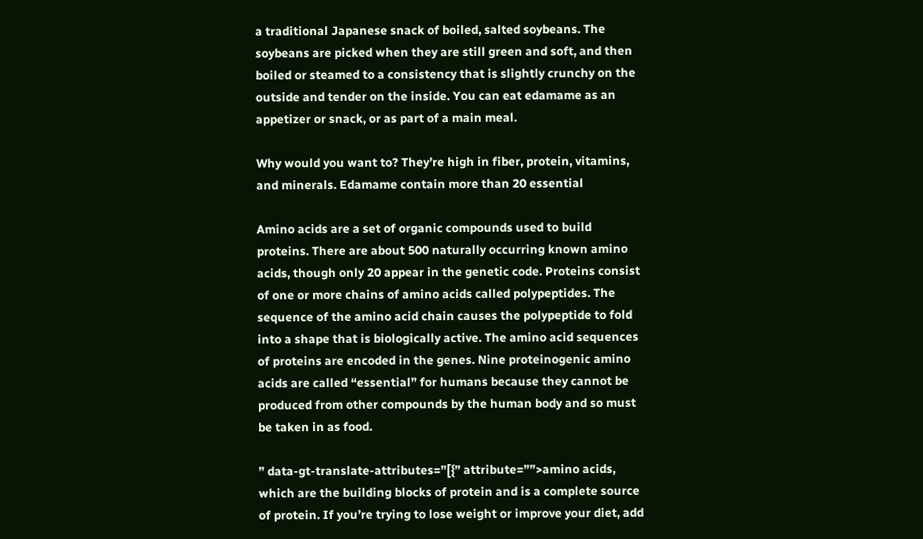a traditional Japanese snack of boiled, salted soybeans. The soybeans are picked when they are still green and soft, and then boiled or steamed to a consistency that is slightly crunchy on the outside and tender on the inside. You can eat edamame as an appetizer or snack, or as part of a main meal.

Why would you want to? They’re high in fiber, protein, vitamins, and minerals. Edamame contain more than 20 essential

Amino acids are a set of organic compounds used to build proteins. There are about 500 naturally occurring known amino acids, though only 20 appear in the genetic code. Proteins consist of one or more chains of amino acids called polypeptides. The sequence of the amino acid chain causes the polypeptide to fold into a shape that is biologically active. The amino acid sequences of proteins are encoded in the genes. Nine proteinogenic amino acids are called “essential” for humans because they cannot be produced from other compounds by the human body and so must be taken in as food.

” data-gt-translate-attributes=”[{” attribute=””>amino acids, which are the building blocks of protein and is a complete source of protein. If you’re trying to lose weight or improve your diet, add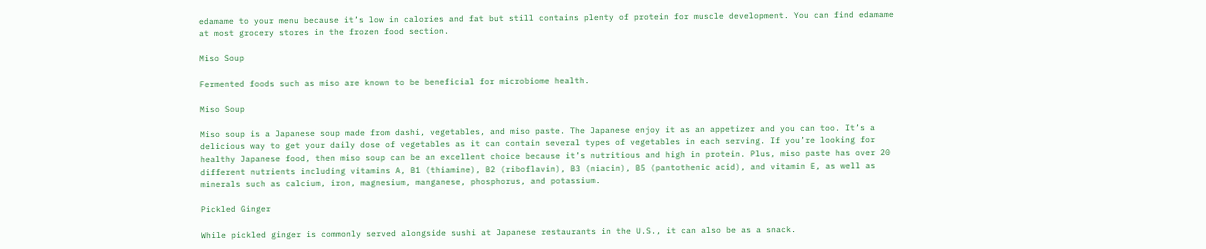edamame to your menu because it’s low in calories and fat but still contains plenty of protein for muscle development. You can find edamame at most grocery stores in the frozen food section.

Miso Soup

Fermented foods such as miso are known to be beneficial for microbiome health.

Miso Soup

Miso soup is a Japanese soup made from dashi, vegetables, and miso paste. The Japanese enjoy it as an appetizer and you can too. It’s a delicious way to get your daily dose of vegetables as it can contain several types of vegetables in each serving. If you’re looking for healthy Japanese food, then miso soup can be an excellent choice because it’s nutritious and high in protein. Plus, miso paste has over 20 different nutrients including vitamins A, B1 (thiamine), B2 (riboflavin), B3 (niacin), B5 (pantothenic acid), and vitamin E, as well as minerals such as calcium, iron, magnesium, manganese, phosphorus, and potassium.

Pickled Ginger

While pickled ginger is commonly served alongside sushi at Japanese restaurants in the U.S., it can also be as a snack.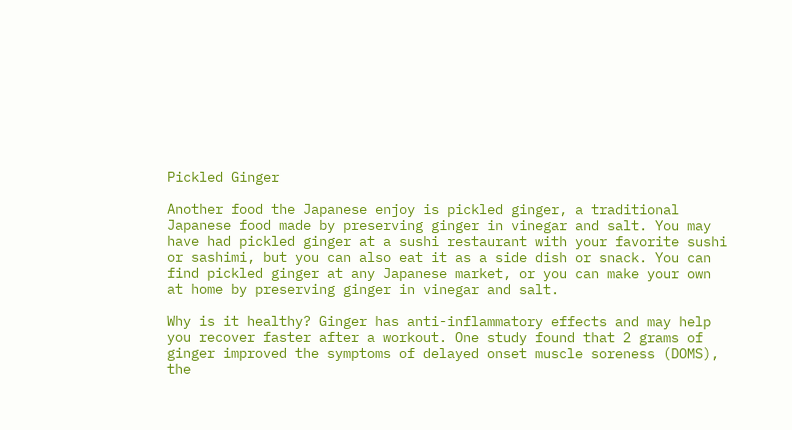Pickled Ginger

Another food the Japanese enjoy is pickled ginger, a traditional Japanese food made by preserving ginger in vinegar and salt. You may have had pickled ginger at a sushi restaurant with your favorite sushi or sashimi, but you can also eat it as a side dish or snack. You can find pickled ginger at any Japanese market, or you can make your own at home by preserving ginger in vinegar and salt.

Why is it healthy? Ginger has anti-inflammatory effects and may help you recover faster after a workout. One study found that 2 grams of ginger improved the symptoms of delayed onset muscle soreness (DOMS), the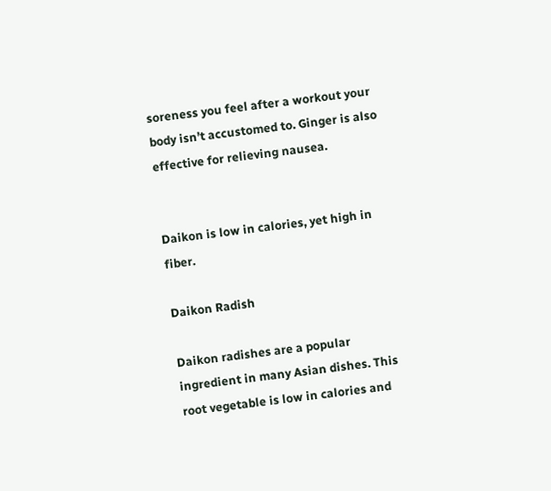soreness you feel after a workout your body isn’t accustomed to. Ginger is also effective for relieving nausea.


Daikon is low in calories, yet high in fiber.

Daikon Radish

Daikon radishes are a popular ingredient in many Asian dishes. This root vegetable is low in calories and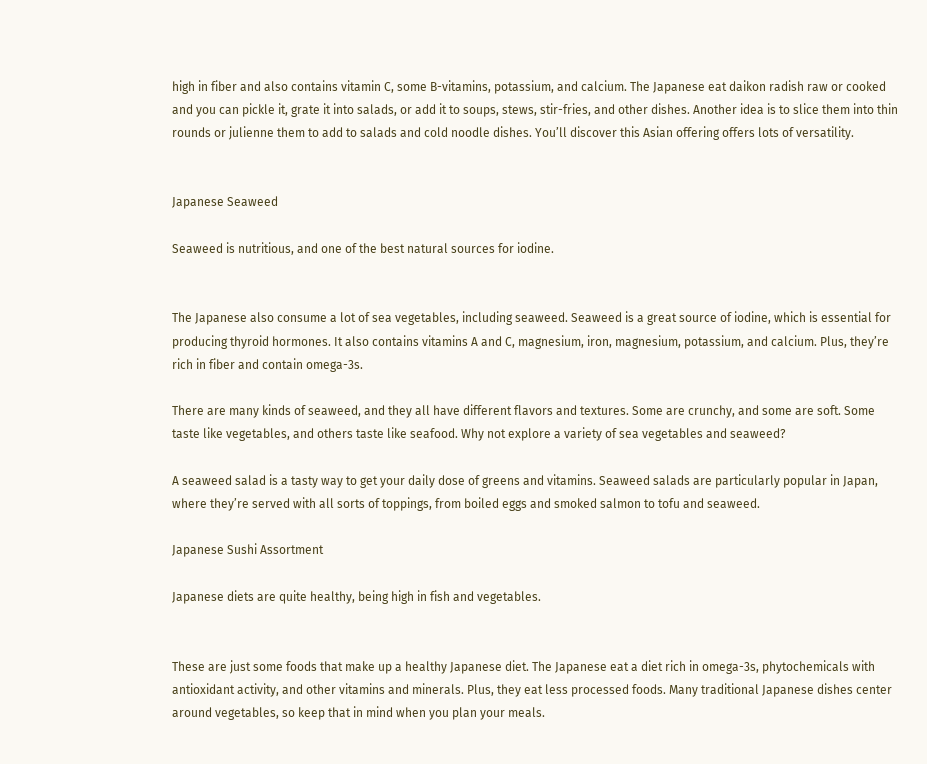high in fiber and also contains vitamin C, some B-vitamins, potassium, and calcium. The Japanese eat daikon radish raw or cooked and you can pickle it, grate it into salads, or add it to soups, stews, stir-fries, and other dishes. Another idea is to slice them into thin rounds or julienne them to add to salads and cold noodle dishes. You’ll discover this Asian offering offers lots of versatility.


Japanese Seaweed

Seaweed is nutritious, and one of the best natural sources for iodine.


The Japanese also consume a lot of sea vegetables, including seaweed. Seaweed is a great source of iodine, which is essential for producing thyroid hormones. It also contains vitamins A and C, magnesium, iron, magnesium, potassium, and calcium. Plus, they’re rich in fiber and contain omega-3s.

There are many kinds of seaweed, and they all have different flavors and textures. Some are crunchy, and some are soft. Some taste like vegetables, and others taste like seafood. Why not explore a variety of sea vegetables and seaweed?

A seaweed salad is a tasty way to get your daily dose of greens and vitamins. Seaweed salads are particularly popular in Japan, where they’re served with all sorts of toppings, from boiled eggs and smoked salmon to tofu and seaweed.

Japanese Sushi Assortment

Japanese diets are quite healthy, being high in fish and vegetables.


These are just some foods that make up a healthy Japanese diet. The Japanese eat a diet rich in omega-3s, phytochemicals with antioxidant activity, and other vitamins and minerals. Plus, they eat less processed foods. Many traditional Japanese dishes center around vegetables, so keep that in mind when you plan your meals.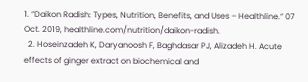1. “Daikon Radish: Types, Nutrition, Benefits, and Uses – Healthline.” 07 Oct. 2019, healthline.com/nutrition/daikon-radish.
  2. Hoseinzadeh K, Daryanoosh F, Baghdasar PJ, Alizadeh H. Acute effects of ginger extract on biochemical and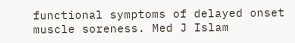functional symptoms of delayed onset muscle soreness. Med J Islam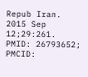Repub Iran. 2015 Sep 12;29:261. PMID: 26793652; PMCID: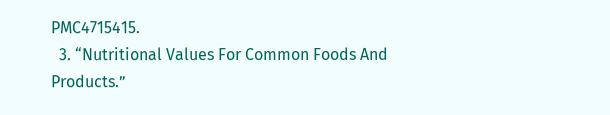PMC4715415.
  3. “Nutritional Values For Common Foods And Products.”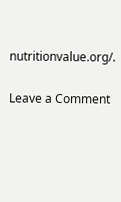nutritionvalue.org/.

Leave a Comment